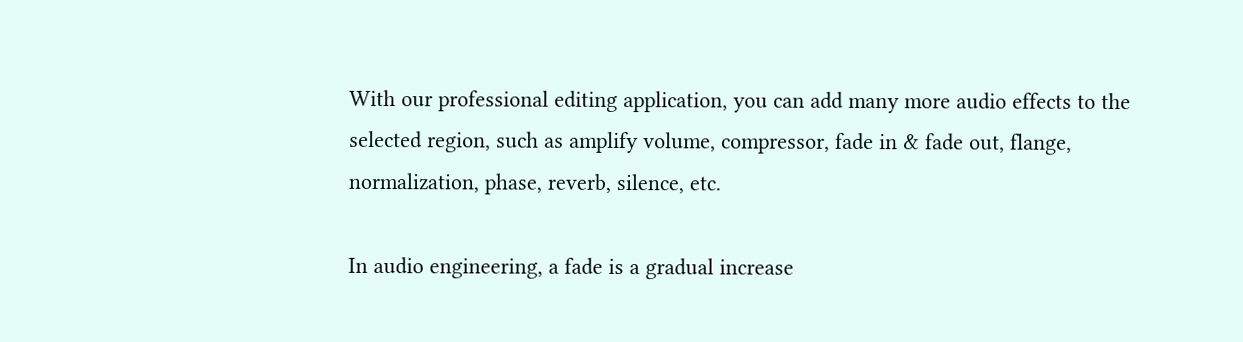With our professional editing application, you can add many more audio effects to the selected region, such as amplify volume, compressor, fade in & fade out, flange, normalization, phase, reverb, silence, etc.

In audio engineering, a fade is a gradual increase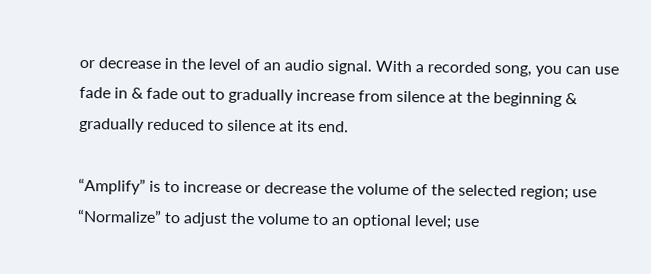or decrease in the level of an audio signal. With a recorded song, you can use fade in & fade out to gradually increase from silence at the beginning & gradually reduced to silence at its end.

“Amplify” is to increase or decrease the volume of the selected region; use “Normalize” to adjust the volume to an optional level; use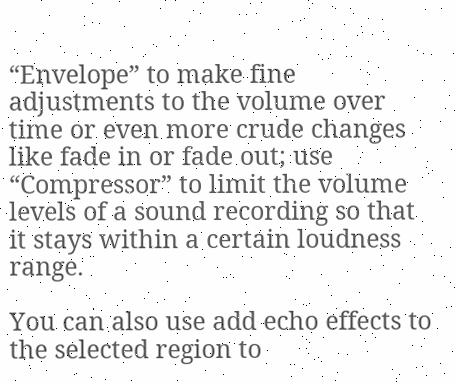“Envelope” to make fine adjustments to the volume over time or even more crude changes like fade in or fade out; use “Compressor” to limit the volume levels of a sound recording so that it stays within a certain loudness range.

You can also use add echo effects to the selected region to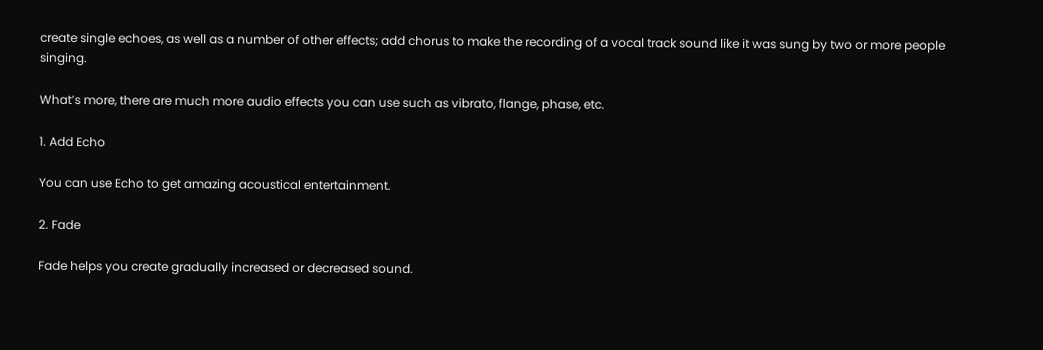create single echoes, as well as a number of other effects; add chorus to make the recording of a vocal track sound like it was sung by two or more people singing.

What’s more, there are much more audio effects you can use such as vibrato, flange, phase, etc.

1. Add Echo

You can use Echo to get amazing acoustical entertainment.

2. Fade

Fade helps you create gradually increased or decreased sound.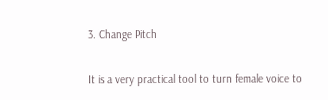3. Change Pitch

It is a very practical tool to turn female voice to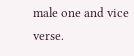male one and vice verse.